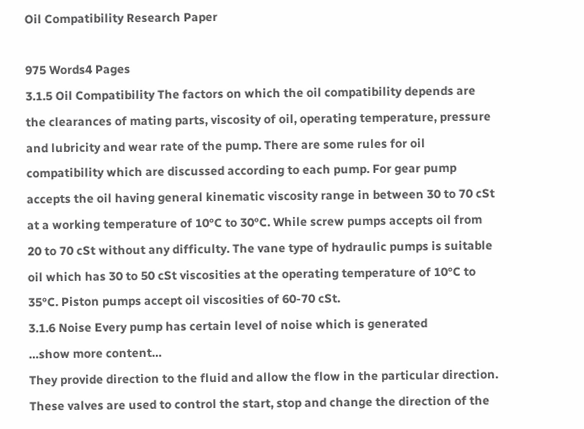Oil Compatibility Research Paper

975 Words4 Pages
3.1.5 Oil Compatibility The factors on which the oil compatibility depends are the clearances of mating parts, viscosity of oil, operating temperature, pressure and lubricity and wear rate of the pump. There are some rules for oil compatibility which are discussed according to each pump. For gear pump accepts the oil having general kinematic viscosity range in between 30 to 70 cSt at a working temperature of 10°C to 30°C. While screw pumps accepts oil from 20 to 70 cSt without any difficulty. The vane type of hydraulic pumps is suitable oil which has 30 to 50 cSt viscosities at the operating temperature of 10°C to 35°C. Piston pumps accept oil viscosities of 60-70 cSt.
3.1.6 Noise Every pump has certain level of noise which is generated
…show more content…
They provide direction to the fluid and allow the flow in the particular direction. These valves are used to control the start, stop and change the direction of the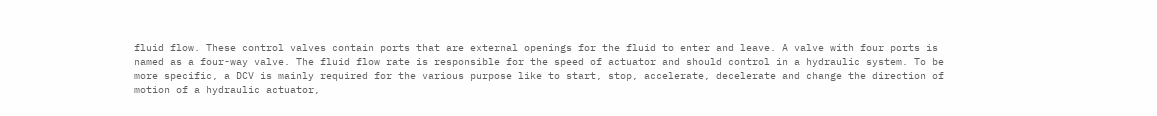fluid flow. These control valves contain ports that are external openings for the fluid to enter and leave. A valve with four ports is named as a four-way valve. The fluid flow rate is responsible for the speed of actuator and should control in a hydraulic system. To be more specific, a DCV is mainly required for the various purpose like to start, stop, accelerate, decelerate and change the direction of motion of a hydraulic actuator,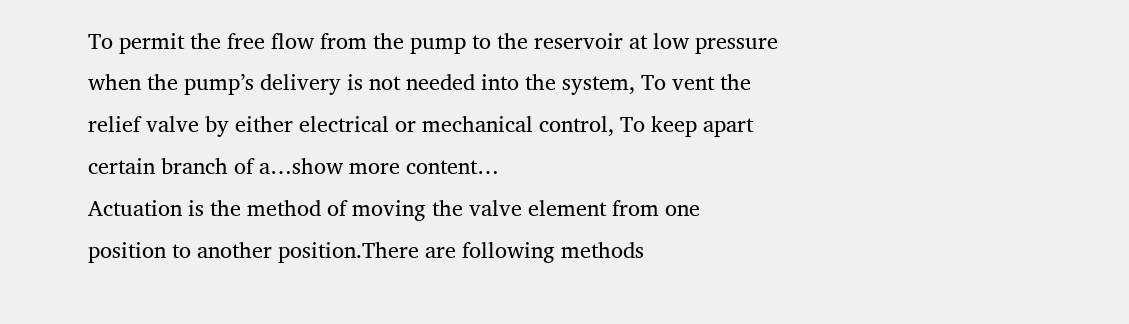To permit the free flow from the pump to the reservoir at low pressure when the pump’s delivery is not needed into the system, To vent the relief valve by either electrical or mechanical control, To keep apart certain branch of a…show more content…
Actuation is the method of moving the valve element from one position to another position.There are following methods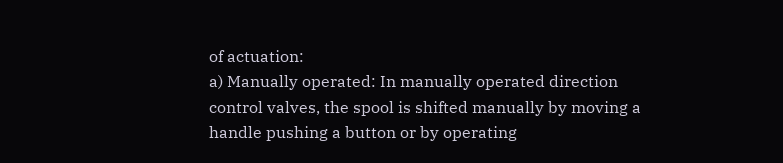of actuation:
a) Manually operated: In manually operated direction control valves, the spool is shifted manually by moving a handle pushing a button or by operating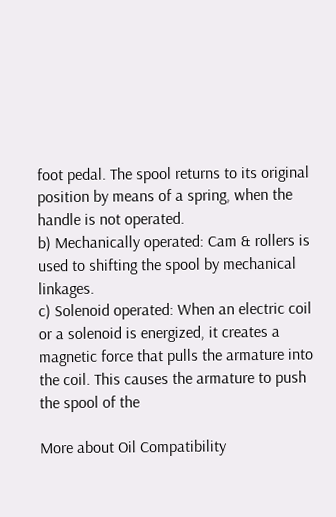foot pedal. The spool returns to its original position by means of a spring, when the handle is not operated.
b) Mechanically operated: Cam & rollers is used to shifting the spool by mechanical linkages.
c) Solenoid operated: When an electric coil or a solenoid is energized, it creates a magnetic force that pulls the armature into the coil. This causes the armature to push the spool of the

More about Oil Compatibility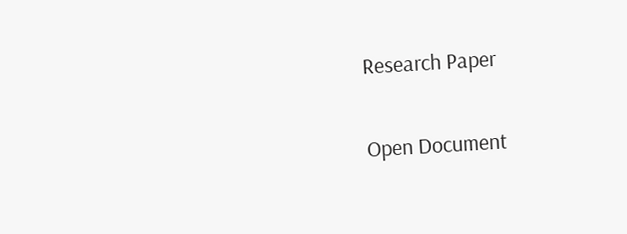Research Paper

Open Document